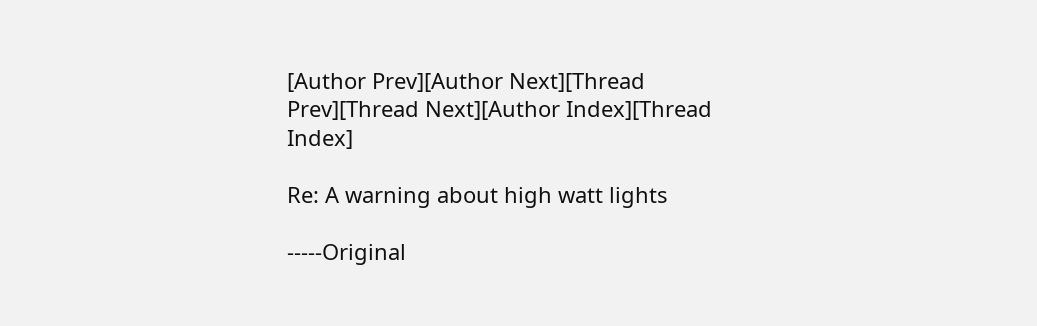[Author Prev][Author Next][Thread Prev][Thread Next][Author Index][Thread Index]

Re: A warning about high watt lights

-----Original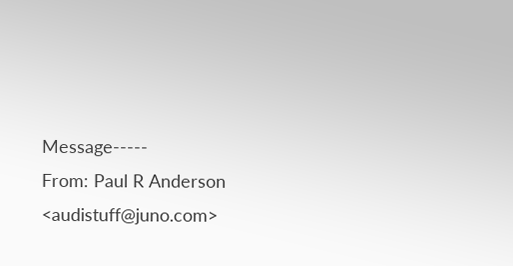Message-----
From: Paul R Anderson <audistuff@juno.com>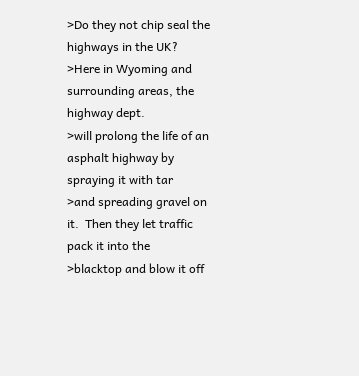>Do they not chip seal the highways in the UK?
>Here in Wyoming and surrounding areas, the highway dept.
>will prolong the life of an asphalt highway by spraying it with tar
>and spreading gravel on it.  Then they let traffic pack it into the
>blacktop and blow it off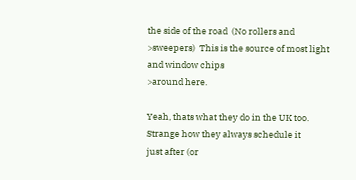the side of the road  (No rollers and
>sweepers)  This is the source of most light and window chips
>around here.

Yeah, thats what they do in the UK too. Strange how they always schedule it
just after (or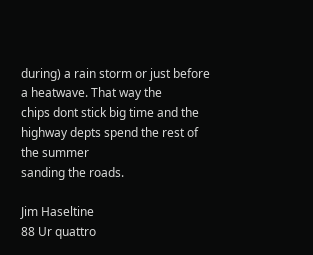during) a rain storm or just before a heatwave. That way the
chips dont stick big time and the highway depts spend the rest of the summer
sanding the roads.

Jim Haseltine
88 Ur quattro